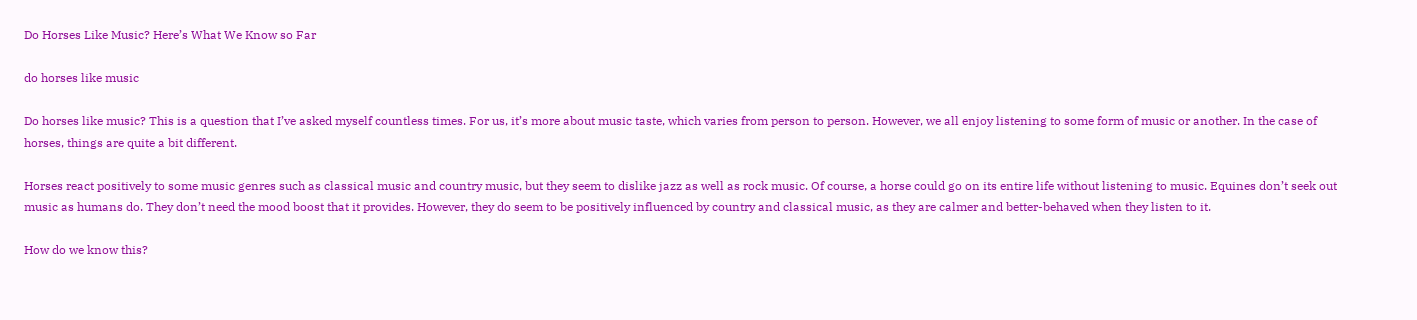Do Horses Like Music? Here’s What We Know so Far

do horses like music

Do horses like music? This is a question that I’ve asked myself countless times. For us, it’s more about music taste, which varies from person to person. However, we all enjoy listening to some form of music or another. In the case of horses, things are quite a bit different.

Horses react positively to some music genres such as classical music and country music, but they seem to dislike jazz as well as rock music. Of course, a horse could go on its entire life without listening to music. Equines don’t seek out music as humans do. They don’t need the mood boost that it provides. However, they do seem to be positively influenced by country and classical music, as they are calmer and better-behaved when they listen to it.

How do we know this?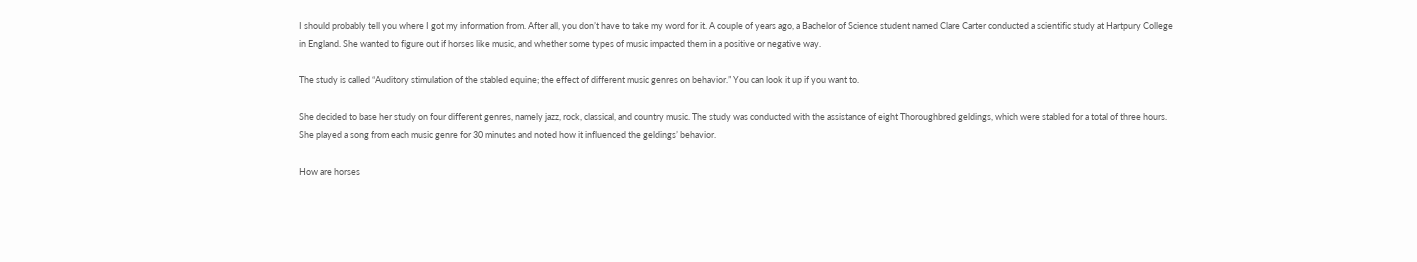I should probably tell you where I got my information from. After all, you don’t have to take my word for it. A couple of years ago, a Bachelor of Science student named Clare Carter conducted a scientific study at Hartpury College in England. She wanted to figure out if horses like music, and whether some types of music impacted them in a positive or negative way.

The study is called “Auditory stimulation of the stabled equine; the effect of different music genres on behavior.” You can look it up if you want to.

She decided to base her study on four different genres, namely jazz, rock, classical, and country music. The study was conducted with the assistance of eight Thoroughbred geldings, which were stabled for a total of three hours. She played a song from each music genre for 30 minutes and noted how it influenced the geldings’ behavior.

How are horses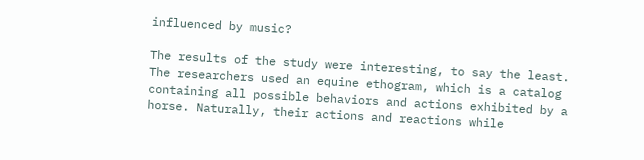influenced by music?

The results of the study were interesting, to say the least. The researchers used an equine ethogram, which is a catalog containing all possible behaviors and actions exhibited by a horse. Naturally, their actions and reactions while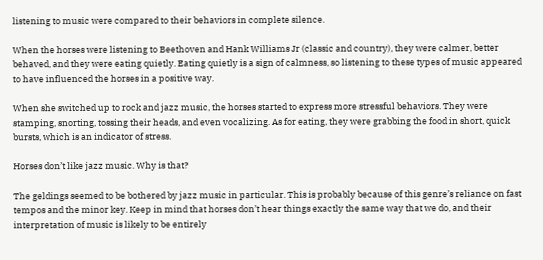listening to music were compared to their behaviors in complete silence.

When the horses were listening to Beethoven and Hank Williams Jr (classic and country), they were calmer, better behaved, and they were eating quietly. Eating quietly is a sign of calmness, so listening to these types of music appeared to have influenced the horses in a positive way.

When she switched up to rock and jazz music, the horses started to express more stressful behaviors. They were stamping, snorting, tossing their heads, and even vocalizing. As for eating, they were grabbing the food in short, quick bursts, which is an indicator of stress.

Horses don’t like jazz music. Why is that?

The geldings seemed to be bothered by jazz music in particular. This is probably because of this genre’s reliance on fast tempos and the minor key. Keep in mind that horses don’t hear things exactly the same way that we do, and their interpretation of music is likely to be entirely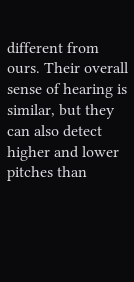different from ours. Their overall sense of hearing is similar, but they can also detect higher and lower pitches than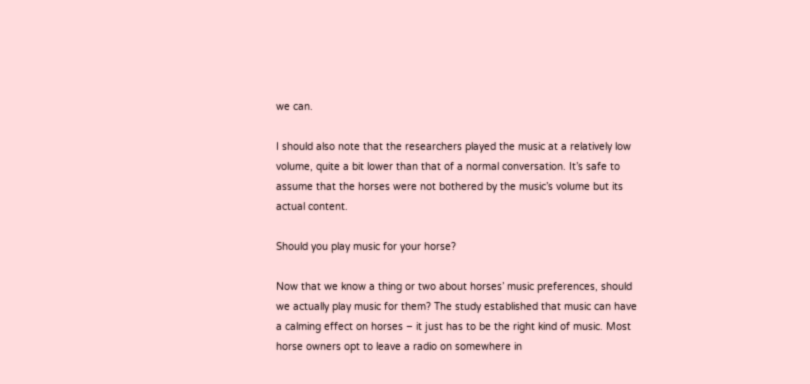we can.

I should also note that the researchers played the music at a relatively low volume, quite a bit lower than that of a normal conversation. It’s safe to assume that the horses were not bothered by the music’s volume but its actual content.

Should you play music for your horse?

Now that we know a thing or two about horses’ music preferences, should we actually play music for them? The study established that music can have a calming effect on horses – it just has to be the right kind of music. Most horse owners opt to leave a radio on somewhere in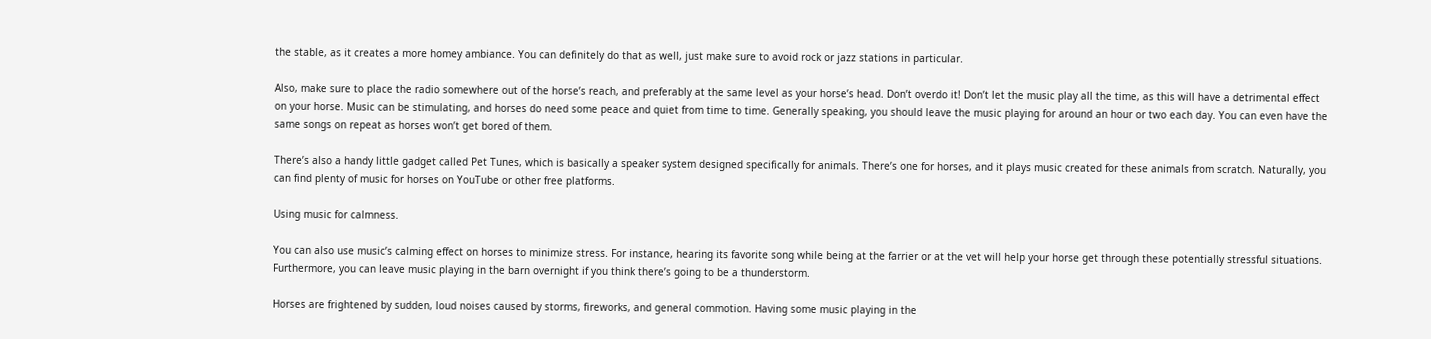the stable, as it creates a more homey ambiance. You can definitely do that as well, just make sure to avoid rock or jazz stations in particular.

Also, make sure to place the radio somewhere out of the horse’s reach, and preferably at the same level as your horse’s head. Don’t overdo it! Don’t let the music play all the time, as this will have a detrimental effect on your horse. Music can be stimulating, and horses do need some peace and quiet from time to time. Generally speaking, you should leave the music playing for around an hour or two each day. You can even have the same songs on repeat as horses won’t get bored of them.

There’s also a handy little gadget called Pet Tunes, which is basically a speaker system designed specifically for animals. There’s one for horses, and it plays music created for these animals from scratch. Naturally, you can find plenty of music for horses on YouTube or other free platforms.

Using music for calmness.

You can also use music’s calming effect on horses to minimize stress. For instance, hearing its favorite song while being at the farrier or at the vet will help your horse get through these potentially stressful situations. Furthermore, you can leave music playing in the barn overnight if you think there’s going to be a thunderstorm.

Horses are frightened by sudden, loud noises caused by storms, fireworks, and general commotion. Having some music playing in the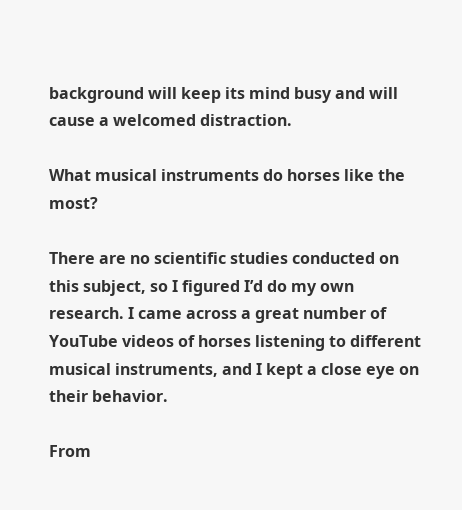background will keep its mind busy and will cause a welcomed distraction.

What musical instruments do horses like the most?

There are no scientific studies conducted on this subject, so I figured I’d do my own research. I came across a great number of YouTube videos of horses listening to different musical instruments, and I kept a close eye on their behavior.

From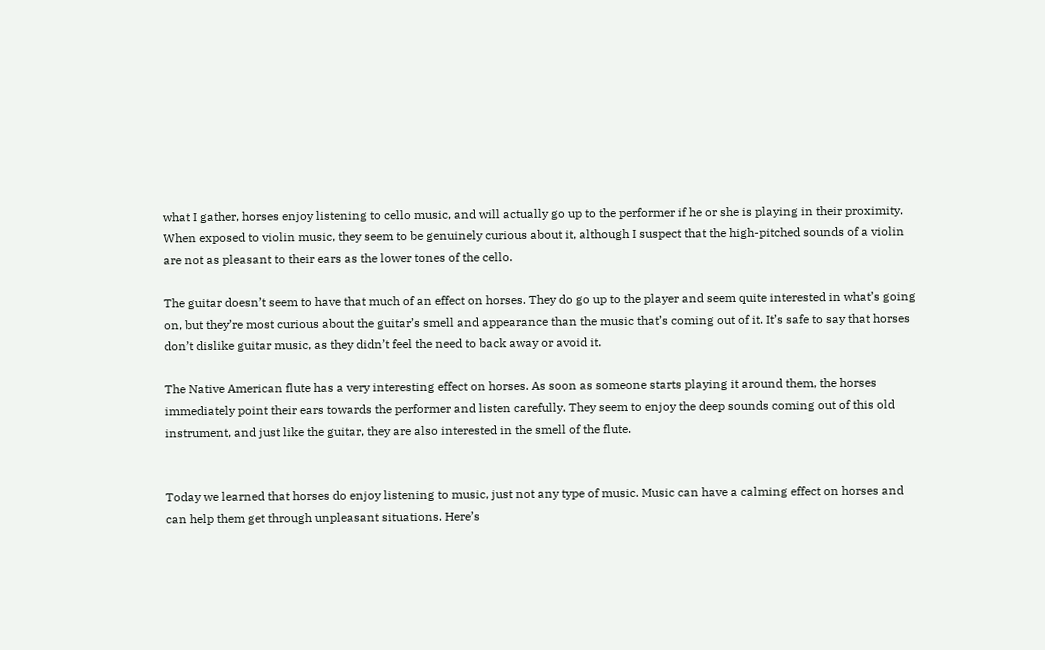what I gather, horses enjoy listening to cello music, and will actually go up to the performer if he or she is playing in their proximity. When exposed to violin music, they seem to be genuinely curious about it, although I suspect that the high-pitched sounds of a violin are not as pleasant to their ears as the lower tones of the cello.

The guitar doesn’t seem to have that much of an effect on horses. They do go up to the player and seem quite interested in what’s going on, but they’re most curious about the guitar’s smell and appearance than the music that’s coming out of it. It’s safe to say that horses don’t dislike guitar music, as they didn’t feel the need to back away or avoid it.

The Native American flute has a very interesting effect on horses. As soon as someone starts playing it around them, the horses immediately point their ears towards the performer and listen carefully. They seem to enjoy the deep sounds coming out of this old instrument, and just like the guitar, they are also interested in the smell of the flute.


Today we learned that horses do enjoy listening to music, just not any type of music. Music can have a calming effect on horses and can help them get through unpleasant situations. Here’s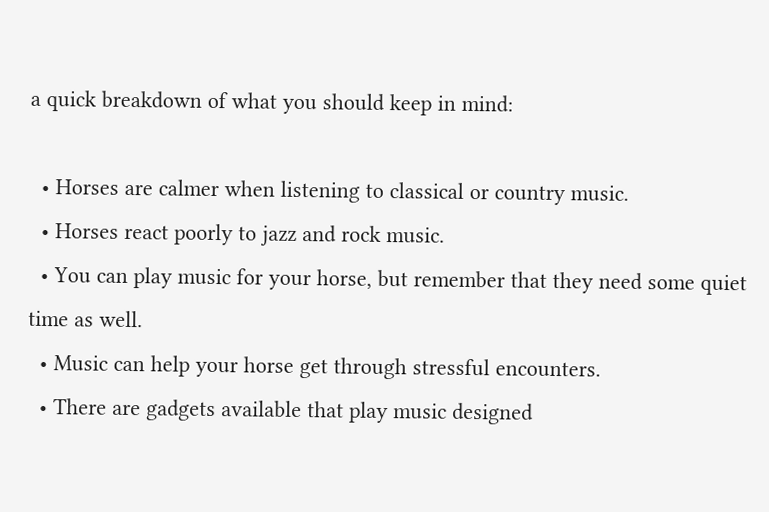a quick breakdown of what you should keep in mind:

  • Horses are calmer when listening to classical or country music.
  • Horses react poorly to jazz and rock music.
  • You can play music for your horse, but remember that they need some quiet time as well.
  • Music can help your horse get through stressful encounters.
  • There are gadgets available that play music designed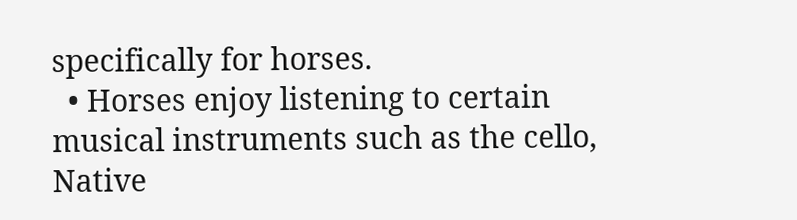specifically for horses.
  • Horses enjoy listening to certain musical instruments such as the cello, Native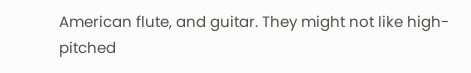American flute, and guitar. They might not like high-pitched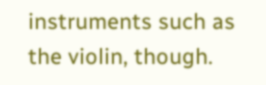instruments such as the violin, though.